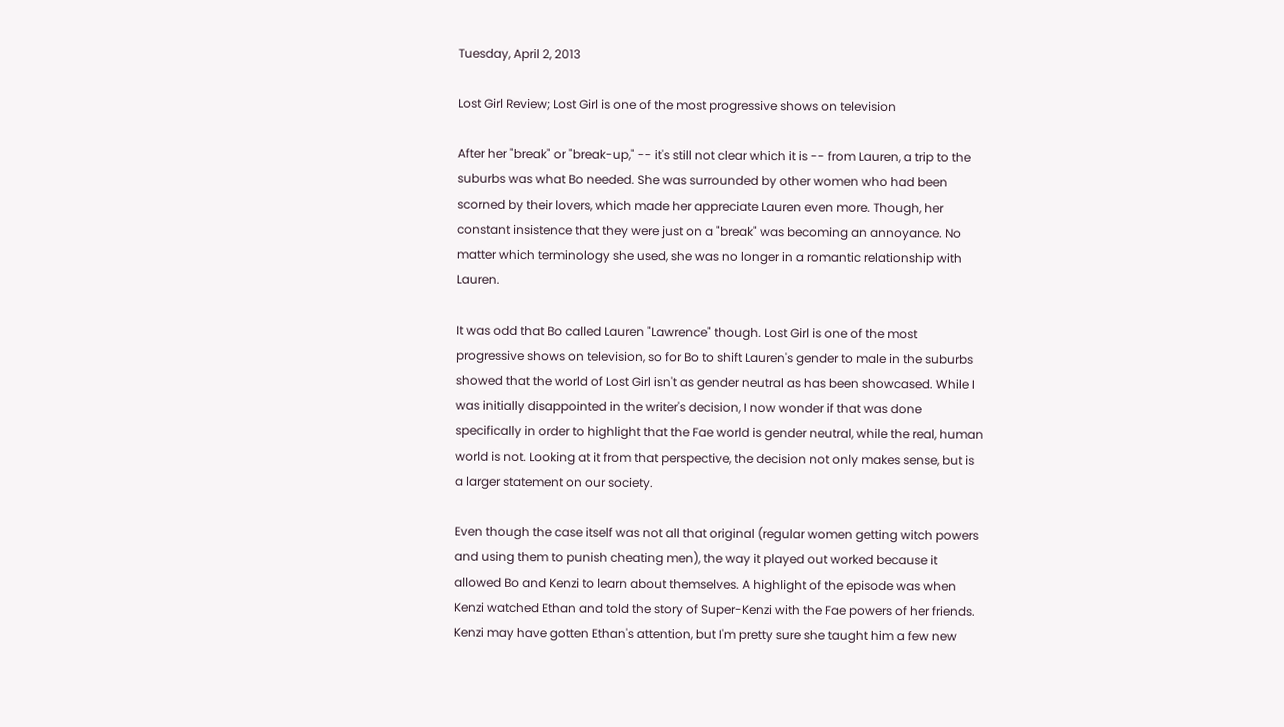Tuesday, April 2, 2013

Lost Girl Review; Lost Girl is one of the most progressive shows on television

After her "break" or "break-up," -- it's still not clear which it is -- from Lauren, a trip to the suburbs was what Bo needed. She was surrounded by other women who had been scorned by their lovers, which made her appreciate Lauren even more. Though, her constant insistence that they were just on a "break" was becoming an annoyance. No matter which terminology she used, she was no longer in a romantic relationship with Lauren.

It was odd that Bo called Lauren "Lawrence" though. Lost Girl is one of the most progressive shows on television, so for Bo to shift Lauren's gender to male in the suburbs showed that the world of Lost Girl isn't as gender neutral as has been showcased. While I was initially disappointed in the writer's decision, I now wonder if that was done specifically in order to highlight that the Fae world is gender neutral, while the real, human world is not. Looking at it from that perspective, the decision not only makes sense, but is a larger statement on our society.

Even though the case itself was not all that original (regular women getting witch powers and using them to punish cheating men), the way it played out worked because it allowed Bo and Kenzi to learn about themselves. A highlight of the episode was when Kenzi watched Ethan and told the story of Super-Kenzi with the Fae powers of her friends. Kenzi may have gotten Ethan's attention, but I'm pretty sure she taught him a few new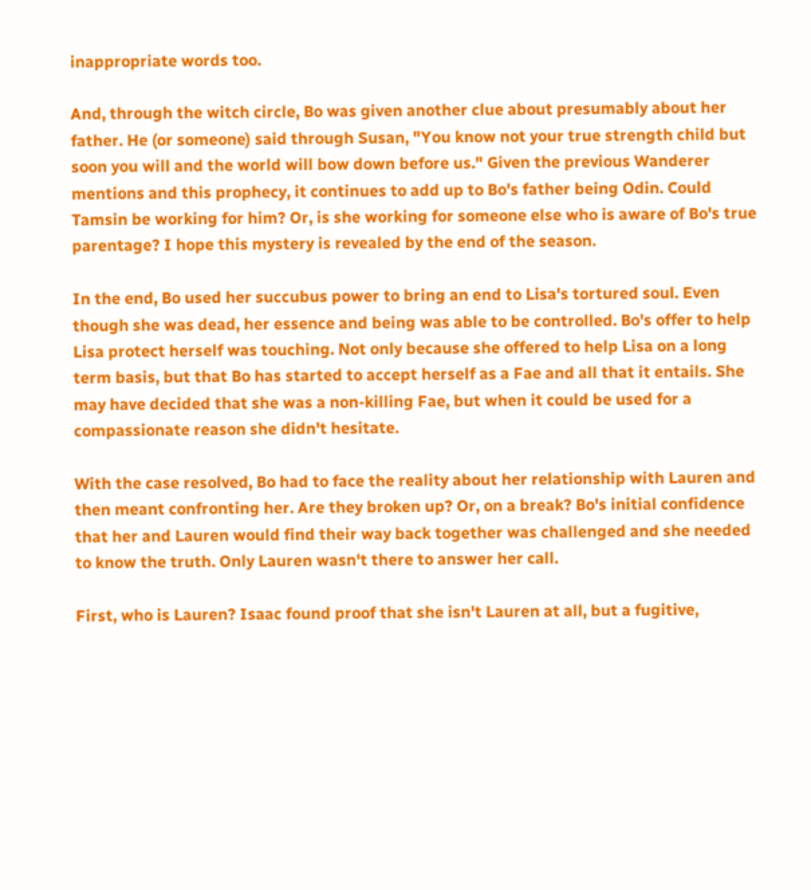inappropriate words too.

And, through the witch circle, Bo was given another clue about presumably about her father. He (or someone) said through Susan, "You know not your true strength child but soon you will and the world will bow down before us." Given the previous Wanderer mentions and this prophecy, it continues to add up to Bo's father being Odin. Could Tamsin be working for him? Or, is she working for someone else who is aware of Bo's true parentage? I hope this mystery is revealed by the end of the season.

In the end, Bo used her succubus power to bring an end to Lisa's tortured soul. Even though she was dead, her essence and being was able to be controlled. Bo's offer to help Lisa protect herself was touching. Not only because she offered to help Lisa on a long term basis, but that Bo has started to accept herself as a Fae and all that it entails. She may have decided that she was a non-killing Fae, but when it could be used for a compassionate reason she didn't hesitate.

With the case resolved, Bo had to face the reality about her relationship with Lauren and then meant confronting her. Are they broken up? Or, on a break? Bo's initial confidence that her and Lauren would find their way back together was challenged and she needed to know the truth. Only Lauren wasn't there to answer her call.

First, who is Lauren? Isaac found proof that she isn't Lauren at all, but a fugitive,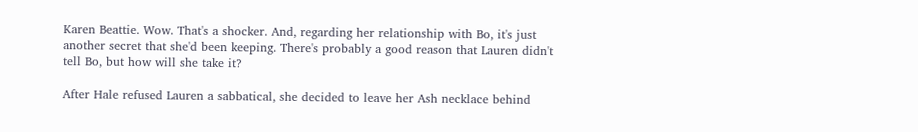Karen Beattie. Wow. That's a shocker. And, regarding her relationship with Bo, it's just another secret that she'd been keeping. There's probably a good reason that Lauren didn't tell Bo, but how will she take it?

After Hale refused Lauren a sabbatical, she decided to leave her Ash necklace behind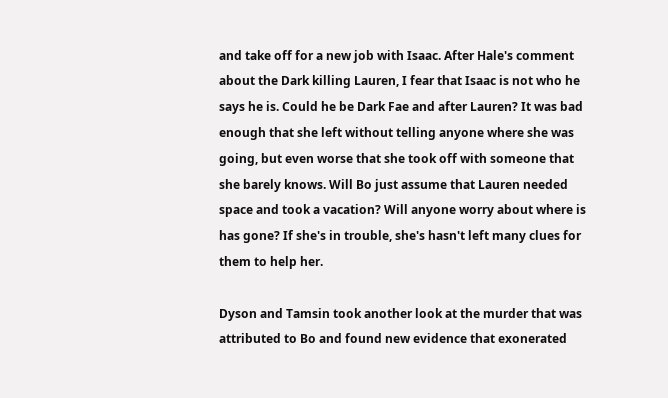and take off for a new job with Isaac. After Hale's comment about the Dark killing Lauren, I fear that Isaac is not who he says he is. Could he be Dark Fae and after Lauren? It was bad enough that she left without telling anyone where she was going, but even worse that she took off with someone that she barely knows. Will Bo just assume that Lauren needed space and took a vacation? Will anyone worry about where is has gone? If she's in trouble, she's hasn't left many clues for them to help her.

Dyson and Tamsin took another look at the murder that was attributed to Bo and found new evidence that exonerated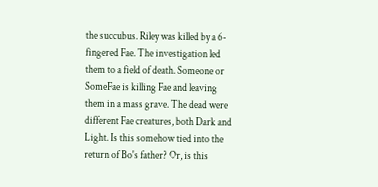the succubus. Riley was killed by a 6-fingered Fae. The investigation led them to a field of death. Someone or SomeFae is killing Fae and leaving them in a mass grave. The dead were different Fae creatures, both Dark and Light. Is this somehow tied into the return of Bo's father? Or, is this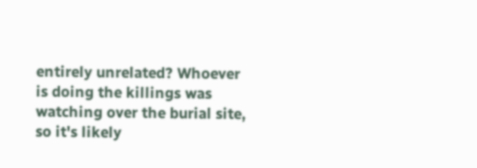entirely unrelated? Whoever is doing the killings was watching over the burial site, so it's likely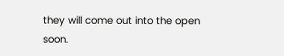they will come out into the open soon.